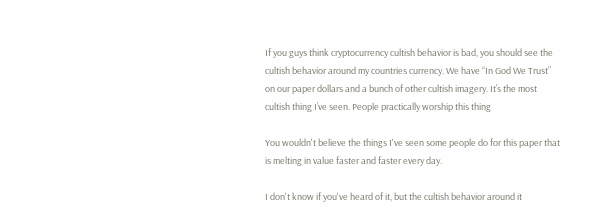If you guys think cryptocurrency cultish behavior is bad, you should see the cultish behavior around my countries currency. We have “In God We Trust” on our paper dollars and a bunch of other cultish imagery. It’s the most cultish thing I’ve seen. People practically worship this thing

You wouldn't believe the things I've seen some people do for this paper that is melting in value faster and faster every day.

I don't know if you've heard of it, but the cultish behavior around it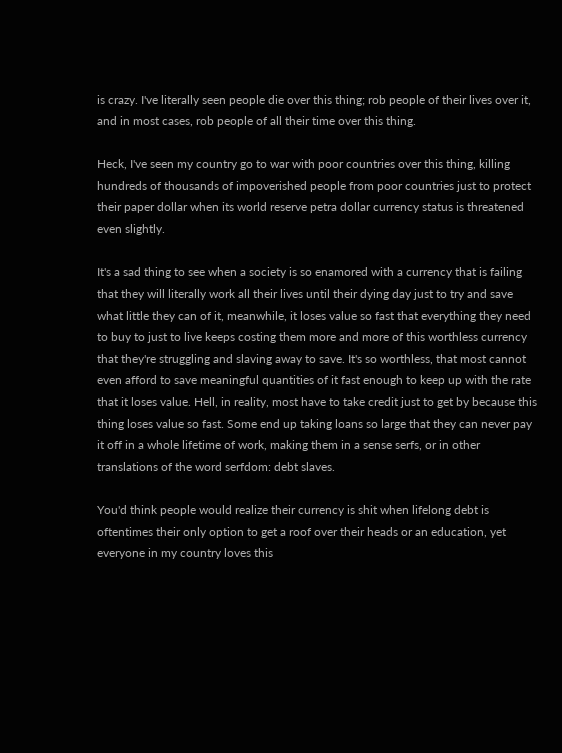is crazy. I've literally seen people die over this thing; rob people of their lives over it, and in most cases, rob people of all their time over this thing.

Heck, I've seen my country go to war with poor countries over this thing, killing hundreds of thousands of impoverished people from poor countries just to protect their paper dollar when its world reserve petra dollar currency status is threatened even slightly.

It's a sad thing to see when a society is so enamored with a currency that is failing that they will literally work all their lives until their dying day just to try and save what little they can of it, meanwhile, it loses value so fast that everything they need to buy to just to live keeps costing them more and more of this worthless currency that they're struggling and slaving away to save. It's so worthless, that most cannot even afford to save meaningful quantities of it fast enough to keep up with the rate that it loses value. Hell, in reality, most have to take credit just to get by because this thing loses value so fast. Some end up taking loans so large that they can never pay it off in a whole lifetime of work, making them in a sense serfs, or in other translations of the word serfdom: debt slaves.

You'd think people would realize their currency is shit when lifelong debt is oftentimes their only option to get a roof over their heads or an education, yet everyone in my country loves this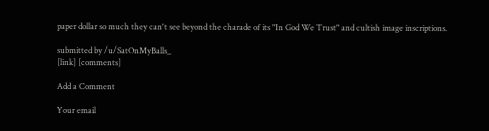paper dollar so much they can't see beyond the charade of its "In God We Trust" and cultish image inscriptions.

submitted by /u/SatOnMyBalls_
[link] [comments]

Add a Comment

Your email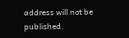address will not be published.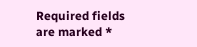Required fields are marked *